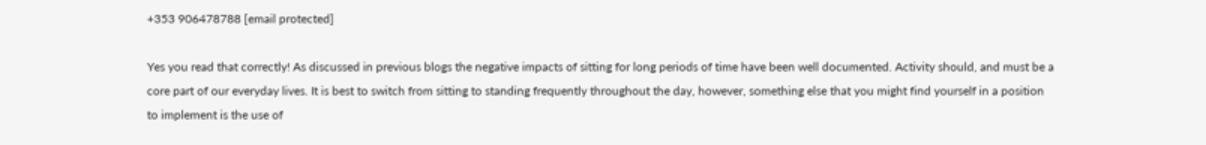+353 906478788 [email protected]

Yes you read that correctly! As discussed in previous blogs the negative impacts of sitting for long periods of time have been well documented. Activity should, and must be a core part of our everyday lives. It is best to switch from sitting to standing frequently throughout the day, however, something else that you might find yourself in a position to implement is the use of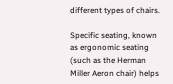different types of chairs.

Specific seating, known as ergonomic seating (such as the Herman Miller Aeron chair) helps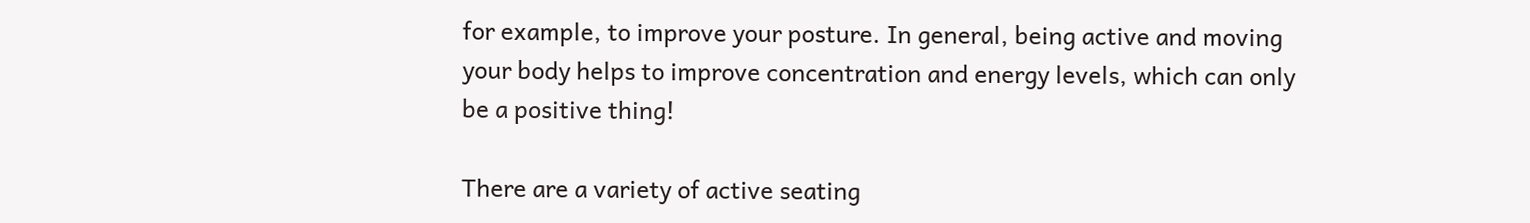for example, to improve your posture. In general, being active and moving your body helps to improve concentration and energy levels, which can only be a positive thing!

There are a variety of active seating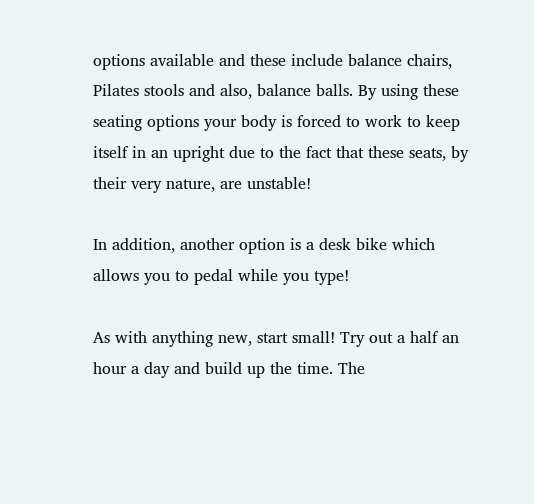options available and these include balance chairs, Pilates stools and also, balance balls. By using these seating options your body is forced to work to keep itself in an upright due to the fact that these seats, by their very nature, are unstable!

In addition, another option is a desk bike which allows you to pedal while you type!

As with anything new, start small! Try out a half an hour a day and build up the time. The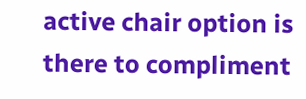active chair option is there to compliment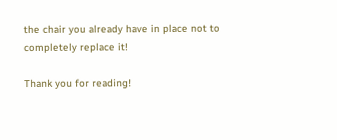the chair you already have in place not to completely replace it!

Thank you for reading!